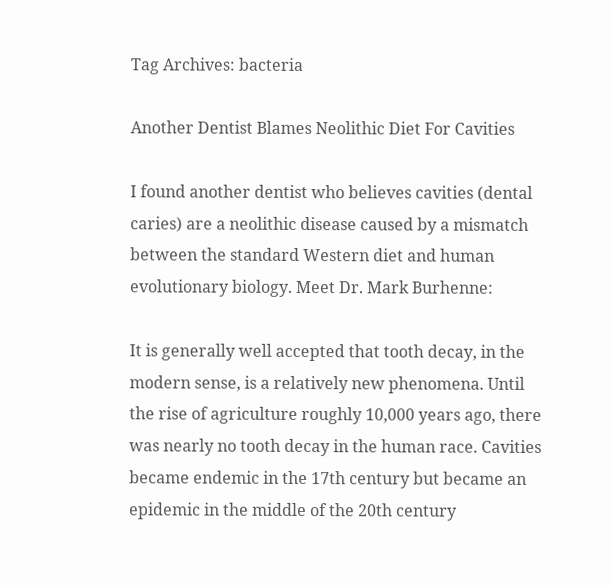Tag Archives: bacteria

Another Dentist Blames Neolithic Diet For Cavities

I found another dentist who believes cavities (dental caries) are a neolithic disease caused by a mismatch between the standard Western diet and human evolutionary biology. Meet Dr. Mark Burhenne:

It is generally well accepted that tooth decay, in the modern sense, is a relatively new phenomena. Until the rise of agriculture roughly 10,000 years ago, there was nearly no tooth decay in the human race. Cavities became endemic in the 17th century but became an epidemic in the middle of the 20th century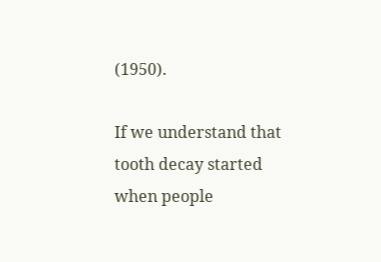(1950).

If we understand that tooth decay started when people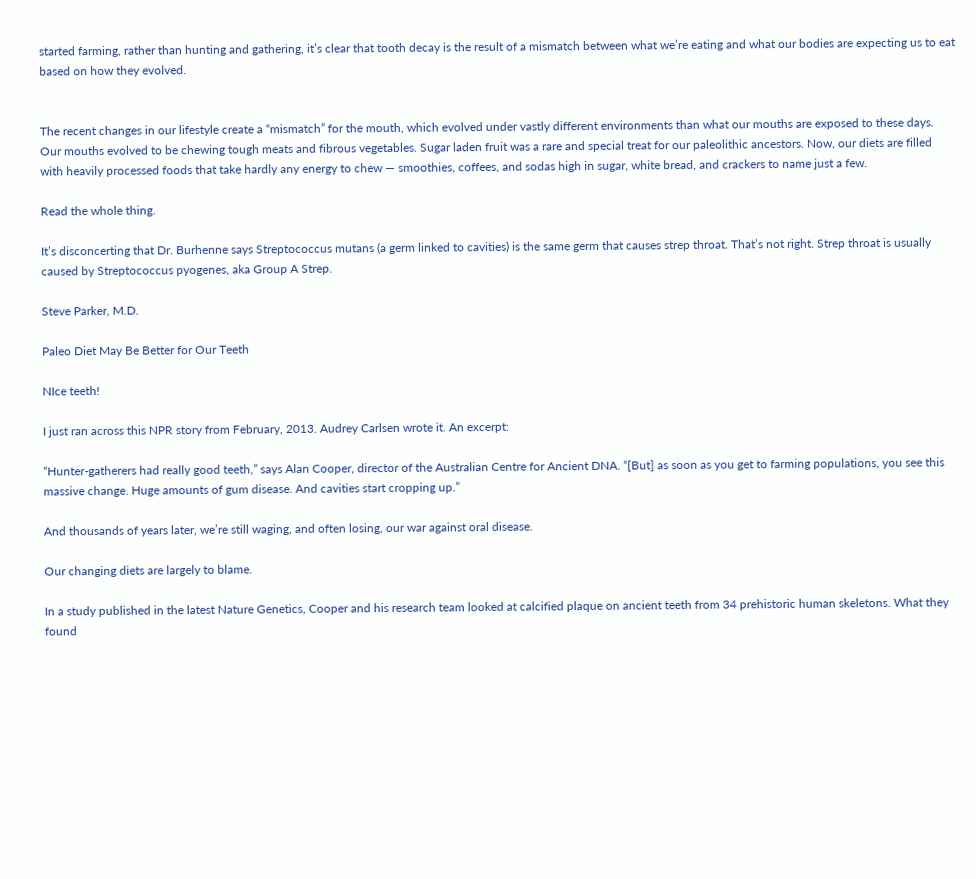started farming, rather than hunting and gathering, it’s clear that tooth decay is the result of a mismatch between what we’re eating and what our bodies are expecting us to eat based on how they evolved.


The recent changes in our lifestyle create a “mismatch” for the mouth, which evolved under vastly different environments than what our mouths are exposed to these days. Our mouths evolved to be chewing tough meats and fibrous vegetables. Sugar laden fruit was a rare and special treat for our paleolithic ancestors. Now, our diets are filled with heavily processed foods that take hardly any energy to chew — smoothies, coffees, and sodas high in sugar, white bread, and crackers to name just a few.

Read the whole thing.

It’s disconcerting that Dr. Burhenne says Streptococcus mutans (a germ linked to cavities) is the same germ that causes strep throat. That’s not right. Strep throat is usually caused by Streptococcus pyogenes, aka Group A Strep.

Steve Parker, M.D.

Paleo Diet May Be Better for Our Teeth

NIce teeth!

I just ran across this NPR story from February, 2013. Audrey Carlsen wrote it. An excerpt:

“Hunter-gatherers had really good teeth,” says Alan Cooper, director of the Australian Centre for Ancient DNA. “[But] as soon as you get to farming populations, you see this massive change. Huge amounts of gum disease. And cavities start cropping up.”

And thousands of years later, we’re still waging, and often losing, our war against oral disease.

Our changing diets are largely to blame.

In a study published in the latest Nature Genetics, Cooper and his research team looked at calcified plaque on ancient teeth from 34 prehistoric human skeletons. What they found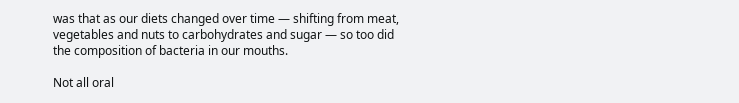was that as our diets changed over time — shifting from meat, vegetables and nuts to carbohydrates and sugar — so too did the composition of bacteria in our mouths.

Not all oral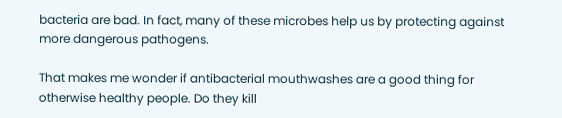bacteria are bad. In fact, many of these microbes help us by protecting against more dangerous pathogens.

That makes me wonder if antibacterial mouthwashes are a good thing for otherwise healthy people. Do they kill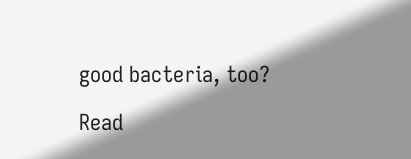good bacteria, too?

Read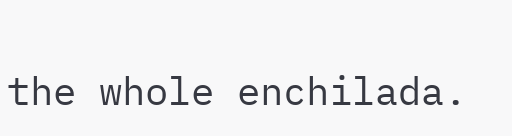the whole enchilada.